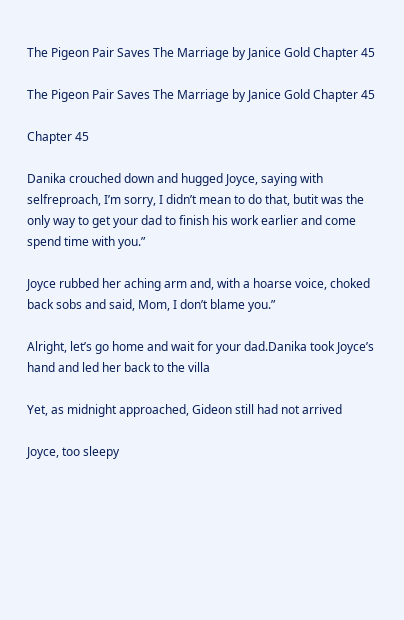The Pigeon Pair Saves The Marriage by Janice Gold Chapter 45

The Pigeon Pair Saves The Marriage by Janice Gold Chapter 45

Chapter 45

Danika crouched down and hugged Joyce, saying with selfreproach, I’m sorry, I didn’t mean to do that, butit was the only way to get your dad to finish his work earlier and come spend time with you.”

Joyce rubbed her aching arm and, with a hoarse voice, choked back sobs and said, Mom, I don’t blame you.”

Alright, let’s go home and wait for your dad.Danika took Joyce’s hand and led her back to the villa

Yet, as midnight approached, Gideon still had not arrived

Joyce, too sleepy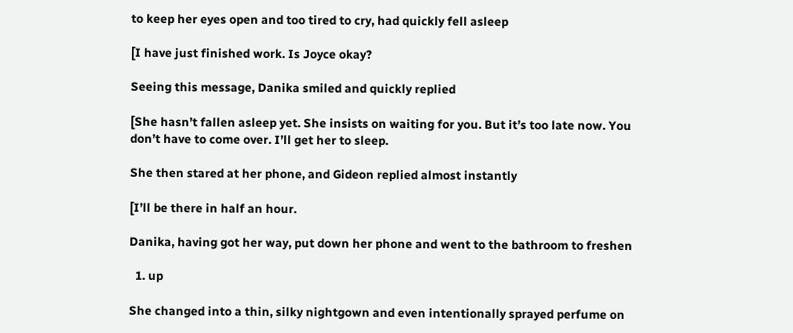to keep her eyes open and too tired to cry, had quickly fell asleep

[I have just finished work. Is Joyce okay?

Seeing this message, Danika smiled and quickly replied

[She hasn’t fallen asleep yet. She insists on waiting for you. But it’s too late now. You don’t have to come over. I’ll get her to sleep.

She then stared at her phone, and Gideon replied almost instantly

[I’ll be there in half an hour.

Danika, having got her way, put down her phone and went to the bathroom to freshen

  1. up

She changed into a thin, silky nightgown and even intentionally sprayed perfume on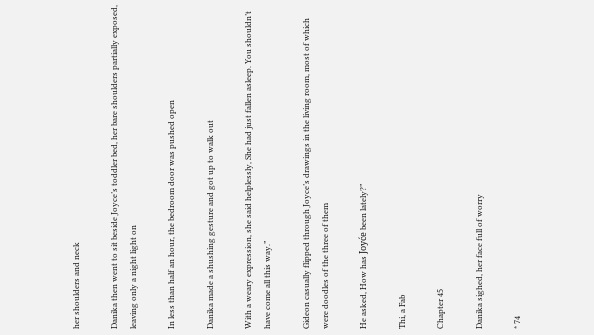her shoulders and neck

Danika then went to sit beside Joyce’s toddler bed, her bare shoulders partially exposed, leaving only a night light on

In less than half an hour, the bedroom door was pushed open

Danika made a shushing gesture and got up to walk out

With a weary expression, she said helplessly, She had just fallen asleep. You shouldn’t have come all this way.”

Gideon casually flipped through Joyce’s drawings in the living room, most of which were doodles of the three of them

He asked, How has Joyće been lately?”

Thi, a Fab

Chapter 45

Danika sighed, her face full of worry

* 74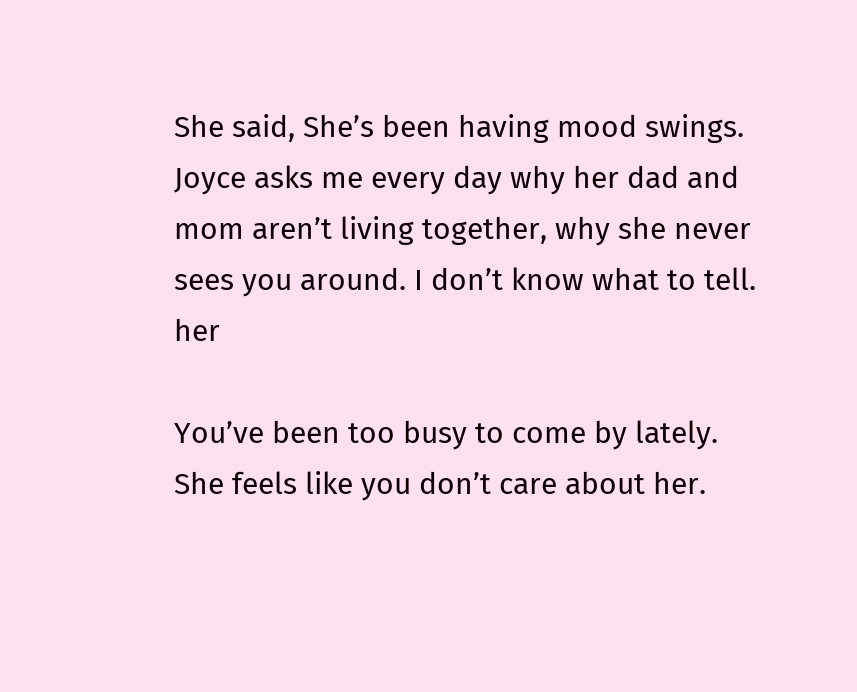She said, She’s been having mood swings. Joyce asks me every day why her dad and mom aren’t living together, why she never sees you around. I don’t know what to tell. her

You’ve been too busy to come by lately. She feels like you don’t care about her.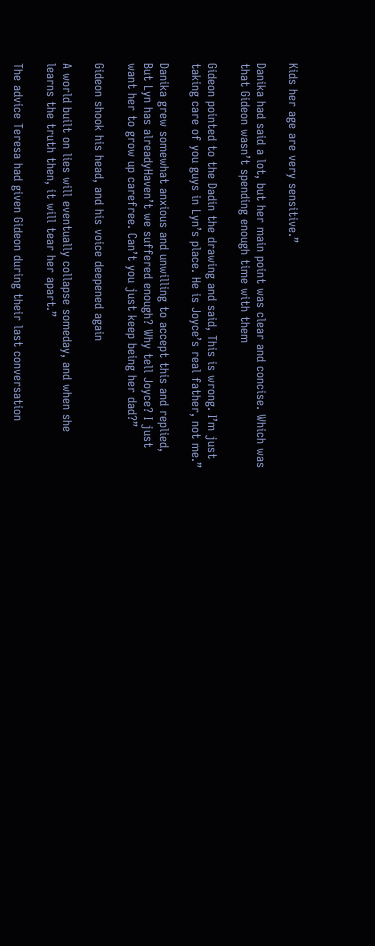Kids her age are very sensitive.”

Danika had said a lot, but her main point was clear and concise. Which was that Gideon wasn’t spending enough time with them

Gideon pointed to the Dadin the drawing and said, This is wrong. I’m just taking care of you guys in Lyn’s place. He is Joyce’s real father, not me.”

Danika grew somewhat anxious and unwilling to accept this and replied, But Lyn has alreadyHaven’t we suffered enough? Why tell Joyce? I just want her to grow up carefree. Can’t you just keep being her dad?”

Gideon shook his head, and his voice deepened again

A world built on lies will eventually collapse someday, and when she learns the truth then, it will tear her apart.”

The advice Teresa had given Gideon during their last conversation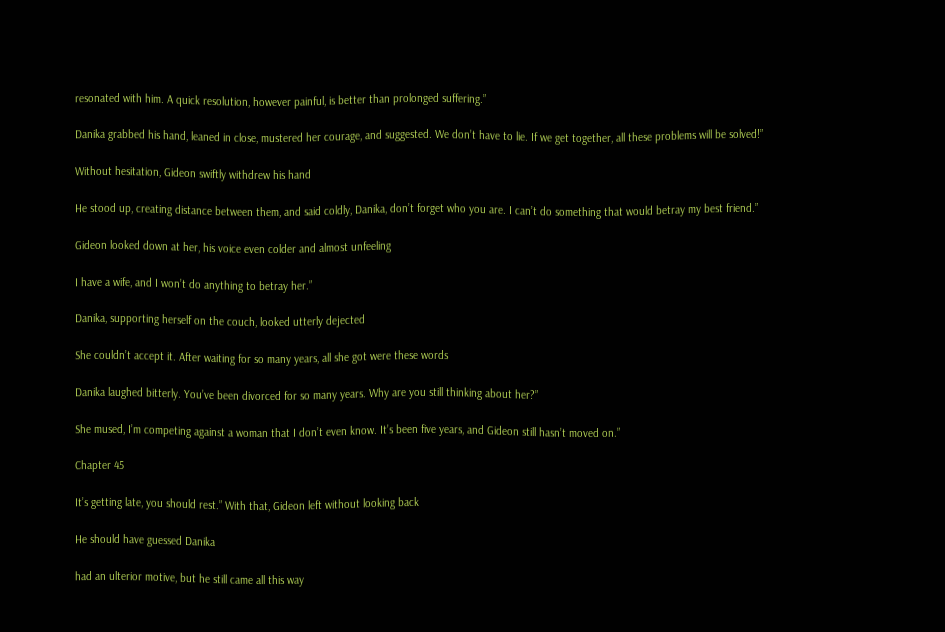resonated with him. A quick resolution, however painful, is better than prolonged suffering.”

Danika grabbed his hand, leaned in close, mustered her courage, and suggested. We don’t have to lie. If we get together, all these problems will be solved!”

Without hesitation, Gideon swiftly withdrew his hand

He stood up, creating distance between them, and said coldly, Danika, don’t forget who you are. I can’t do something that would betray my best friend.”

Gideon looked down at her, his voice even colder and almost unfeeling

I have a wife, and I won’t do anything to betray her.”

Danika, supporting herself on the couch, looked utterly dejected

She couldn’t accept it. After waiting for so many years, all she got were these words

Danika laughed bitterly. You’ve been divorced for so many years. Why are you still thinking about her?”

She mused, I’m competing against a woman that I don’t even know. It’s been five years, and Gideon still hasn’t moved on.”

Chapter 45

It’s getting late, you should rest.” With that, Gideon left without looking back

He should have guessed Danika

had an ulterior motive, but he still came all this way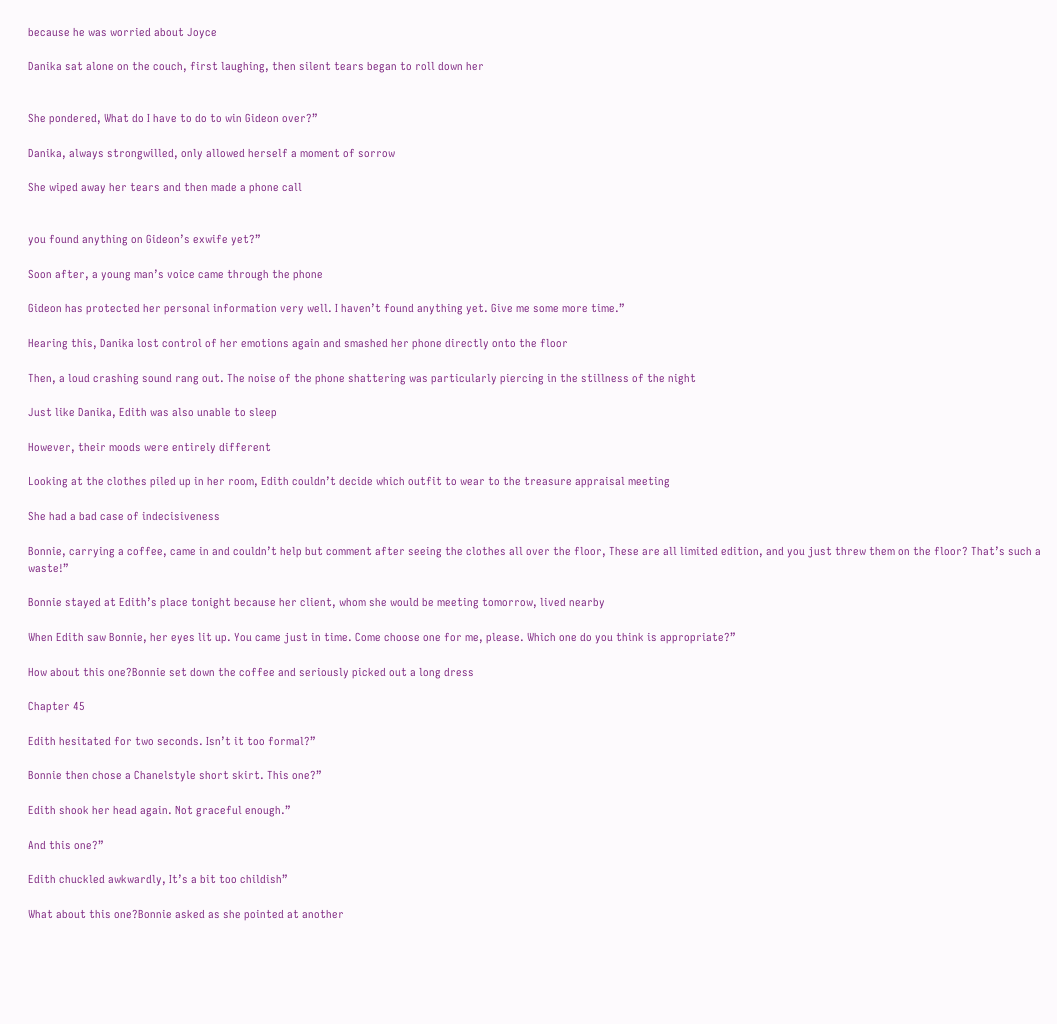because he was worried about Joyce

Danika sat alone on the couch, first laughing, then silent tears began to roll down her


She pondered, What do I have to do to win Gideon over?”

Danika, always strongwilled, only allowed herself a moment of sorrow

She wiped away her tears and then made a phone call


you found anything on Gideon’s exwife yet?”

Soon after, a young man’s voice came through the phone

Gideon has protected her personal information very well. I haven’t found anything yet. Give me some more time.”

Hearing this, Danika lost control of her emotions again and smashed her phone directly onto the floor

Then, a loud crashing sound rang out. The noise of the phone shattering was particularly piercing in the stillness of the night

Just like Danika, Edith was also unable to sleep

However, their moods were entirely different

Looking at the clothes piled up in her room, Edith couldn’t decide which outfit to wear to the treasure appraisal meeting

She had a bad case of indecisiveness

Bonnie, carrying a coffee, came in and couldn’t help but comment after seeing the clothes all over the floor, These are all limited edition, and you just threw them on the floor? That’s such a waste!”

Bonnie stayed at Edith’s place tonight because her client, whom she would be meeting tomorrow, lived nearby

When Edith saw Bonnie, her eyes lit up. You came just in time. Come choose one for me, please. Which one do you think is appropriate?”

How about this one?Bonnie set down the coffee and seriously picked out a long dress

Chapter 45

Edith hesitated for two seconds. Isn’t it too formal?”

Bonnie then chose a Chanelstyle short skirt. This one?”

Edith shook her head again. Not graceful enough.”

And this one?”

Edith chuckled awkwardly, It’s a bit too childish”

What about this one?Bonnie asked as she pointed at another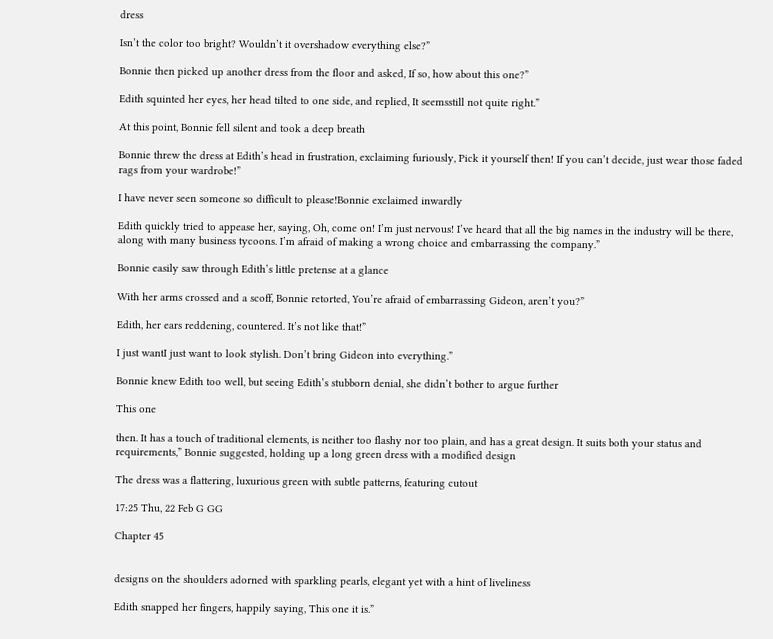dress

Isn’t the color too bright? Wouldn’t it overshadow everything else?”

Bonnie then picked up another dress from the floor and asked, If so, how about this one?”

Edith squinted her eyes, her head tilted to one side, and replied, It seemsstill not quite right.”

At this point, Bonnie fell silent and took a deep breath

Bonnie threw the dress at Edith’s head in frustration, exclaiming furiously, Pick it yourself then! If you can’t decide, just wear those faded rags from your wardrobe!”

I have never seen someone so difficult to please!Bonnie exclaimed inwardly

Edith quickly tried to appease her, saying, Oh, come on! I’m just nervous! I’ve heard that all the big names in the industry will be there, along with many business tycoons. I’m afraid of making a wrong choice and embarrassing the company.”

Bonnie easily saw through Edith’s little pretense at a glance

With her arms crossed and a scoff, Bonnie retorted, You’re afraid of embarrassing Gideon, aren’t you?”

Edith, her ears reddening, countered. It’s not like that!”

I just wantI just want to look stylish. Don’t bring Gideon into everything.”

Bonnie knew Edith too well, but seeing Edith’s stubborn denial, she didn’t bother to argue further

This one

then. It has a touch of traditional elements, is neither too flashy nor too plain, and has a great design. It suits both your status and requirements,” Bonnie suggested, holding up a long green dress with a modified design

The dress was a flattering, luxurious green with subtle patterns, featuring cutout

17:25 Thu, 22 Feb G GG

Chapter 45


designs on the shoulders adorned with sparkling pearls, elegant yet with a hint of liveliness

Edith snapped her fingers, happily saying, This one it is.”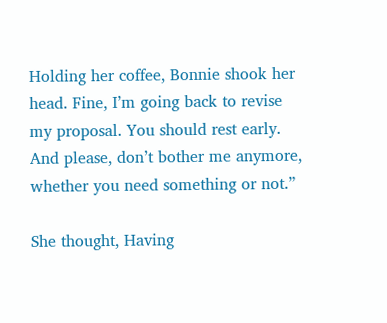Holding her coffee, Bonnie shook her head. Fine, I’m going back to revise my proposal. You should rest early. And please, don’t bother me anymore, whether you need something or not.”

She thought, Having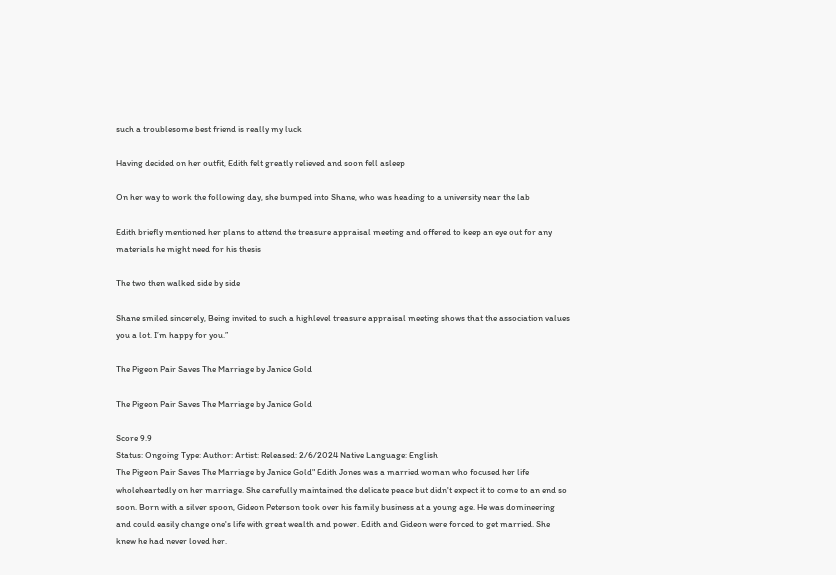such a troublesome best friend is really my luck

Having decided on her outfit, Edith felt greatly relieved and soon fell asleep

On her way to work the following day, she bumped into Shane, who was heading to a university near the lab

Edith briefly mentioned her plans to attend the treasure appraisal meeting and offered to keep an eye out for any materials he might need for his thesis

The two then walked side by side

Shane smiled sincerely, Being invited to such a highlevel treasure appraisal meeting shows that the association values you a lot. I’m happy for you.”

The Pigeon Pair Saves The Marriage by Janice Gold

The Pigeon Pair Saves The Marriage by Janice Gold

Score 9.9
Status: Ongoing Type: Author: Artist: Released: 2/6/2024 Native Language: English
The Pigeon Pair Saves The Marriage by Janice Gold" Edith Jones was a married woman who focused her life wholeheartedly on her marriage. She carefully maintained the delicate peace but didn't expect it to come to an end so soon. Born with a silver spoon, Gideon Peterson took over his family business at a young age. He was domineering and could easily change one's life with great wealth and power. Edith and Gideon were forced to get married. She knew he had never loved her.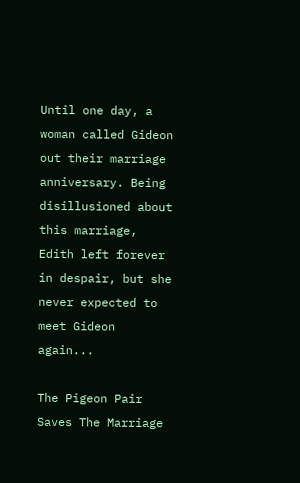Until one day, a woman called Gideon out their marriage anniversary. Being disillusioned about this marriage, Edith left forever in despair, but she never expected to meet Gideon again...

The Pigeon Pair Saves The Marriage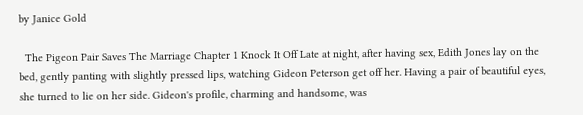by Janice Gold

  The Pigeon Pair Saves The Marriage Chapter 1 Knock It Off Late at night, after having sex, Edith Jones lay on the bed, gently panting with slightly pressed lips, watching Gideon Peterson get off her. Having a pair of beautiful eyes, she turned to lie on her side. Gideon's profile, charming and handsome, was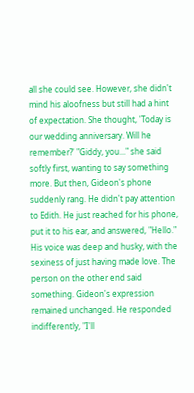all she could see. However, she didn't mind his aloofness but still had a hint of expectation. She thought, 'Today is our wedding anniversary. Will he remember?' "Giddy, you..." she said softly first, wanting to say something more. But then, Gideon's phone suddenly rang. He didn't pay attention to Edith. He just reached for his phone, put it to his ear, and answered, "Hello." His voice was deep and husky, with the sexiness of just having made love. The person on the other end said something. Gideon's expression remained unchanged. He responded indifferently, "I'll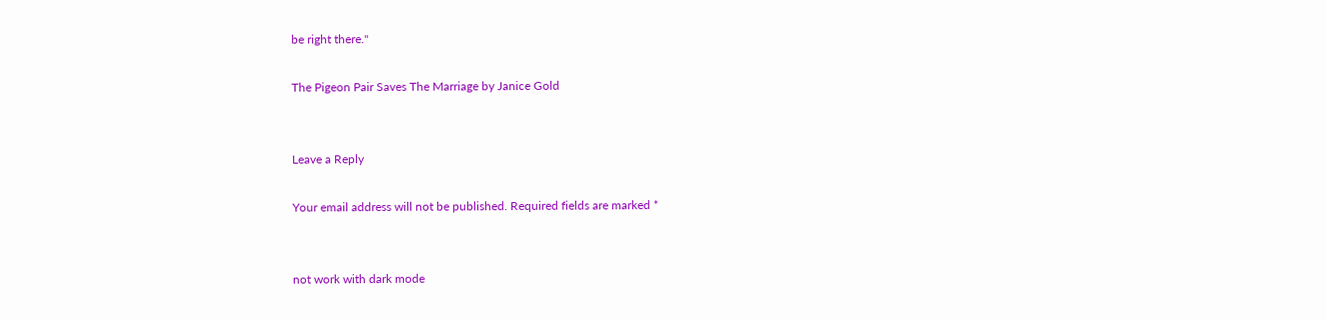be right there."

The Pigeon Pair Saves The Marriage by Janice Gold


Leave a Reply

Your email address will not be published. Required fields are marked *


not work with dark mode